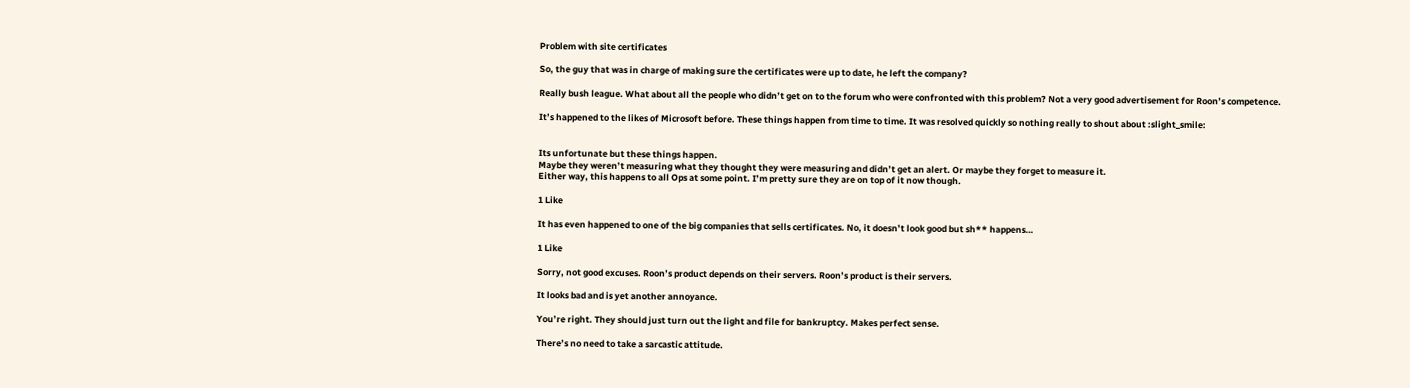Problem with site certificates

So, the guy that was in charge of making sure the certificates were up to date, he left the company?

Really bush league. What about all the people who didn’t get on to the forum who were confronted with this problem? Not a very good advertisement for Roon’s competence.

It’s happened to the likes of Microsoft before. These things happen from time to time. It was resolved quickly so nothing really to shout about :slight_smile:


Its unfortunate but these things happen.
Maybe they weren’t measuring what they thought they were measuring and didn’t get an alert. Or maybe they forget to measure it.
Either way, this happens to all Ops at some point. I’m pretty sure they are on top of it now though.

1 Like

It has even happened to one of the big companies that sells certificates. No, it doesn’t look good but sh** happens…

1 Like

Sorry, not good excuses. Roon’s product depends on their servers. Roon’s product is their servers.

It looks bad and is yet another annoyance.

You’re right. They should just turn out the light and file for bankruptcy. Makes perfect sense.

There’s no need to take a sarcastic attitude.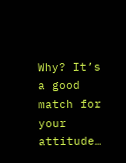Why? It’s a good match for your attitude…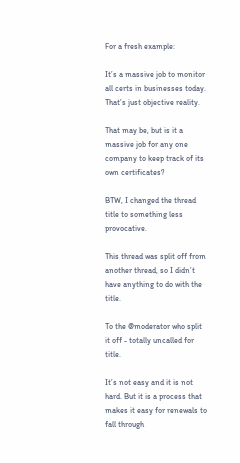For a fresh example:

It’s a massive job to monitor all certs in businesses today. That’s just objective reality.

That may be, but is it a massive job for any one company to keep track of its own certificates?

BTW, I changed the thread title to something less provocative.

This thread was split off from another thread, so I didn’t have anything to do with the title.

To the @moderator who split it off - totally uncalled for title.

It’s not easy and it is not hard. But it is a process that makes it easy for renewals to fall through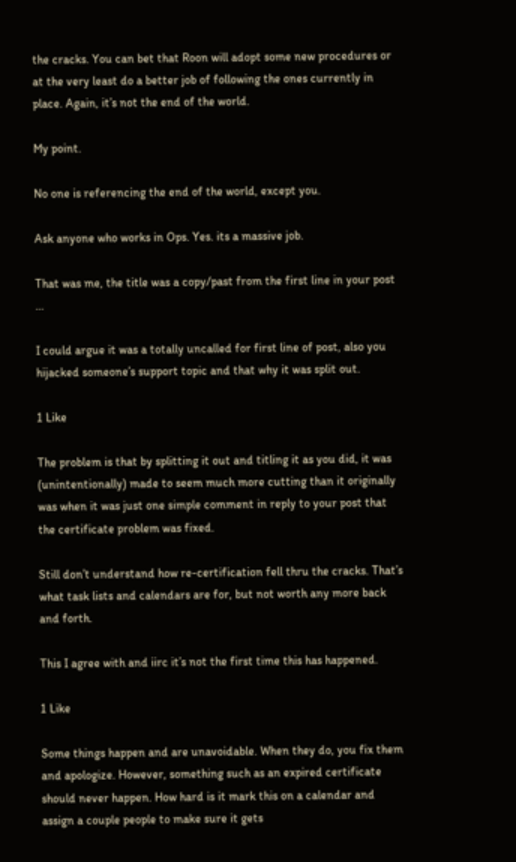the cracks. You can bet that Roon will adopt some new procedures or at the very least do a better job of following the ones currently in place. Again, it’s not the end of the world.

My point.

No one is referencing the end of the world, except you.

Ask anyone who works in Ops. Yes. its a massive job.

That was me, the title was a copy/past from the first line in your post …

I could argue it was a totally uncalled for first line of post, also you hijacked someone’s support topic and that why it was split out.

1 Like

The problem is that by splitting it out and titling it as you did, it was (unintentionally) made to seem much more cutting than it originally was when it was just one simple comment in reply to your post that the certificate problem was fixed.

Still don’t understand how re-certification fell thru the cracks. That’s what task lists and calendars are for, but not worth any more back and forth.

This I agree with and iirc it’s not the first time this has happened.

1 Like

Some things happen and are unavoidable. When they do, you fix them and apologize. However, something such as an expired certificate should never happen. How hard is it mark this on a calendar and assign a couple people to make sure it gets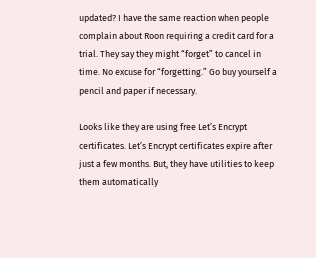updated? I have the same reaction when people complain about Roon requiring a credit card for a trial. They say they might “forget” to cancel in time. No excuse for “forgetting.” Go buy yourself a pencil and paper if necessary.

Looks like they are using free Let’s Encrypt certificates. Let’s Encrypt certificates expire after just a few months. But, they have utilities to keep them automatically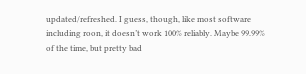updated/refreshed. I guess, though, like most software including roon, it doesn’t work 100% reliably. Maybe 99.99% of the time, but pretty bad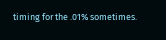timing for the .01% sometimes.